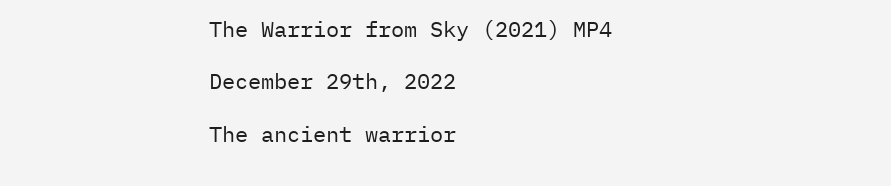The Warrior from Sky (2021) MP4

December 29th, 2022

The ancient warrior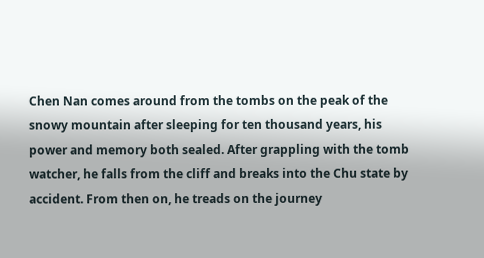Chen Nan comes around from the tombs on the peak of the snowy mountain after sleeping for ten thousand years, his power and memory both sealed. After grappling with the tomb watcher, he falls from the cliff and breaks into the Chu state by accident. From then on, he treads on the journey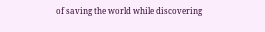of saving the world while discovering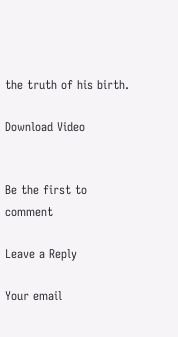the truth of his birth.

Download Video


Be the first to comment

Leave a Reply

Your email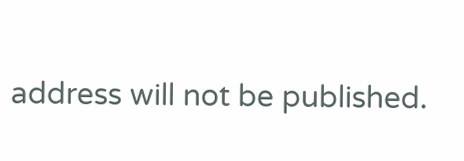address will not be published.